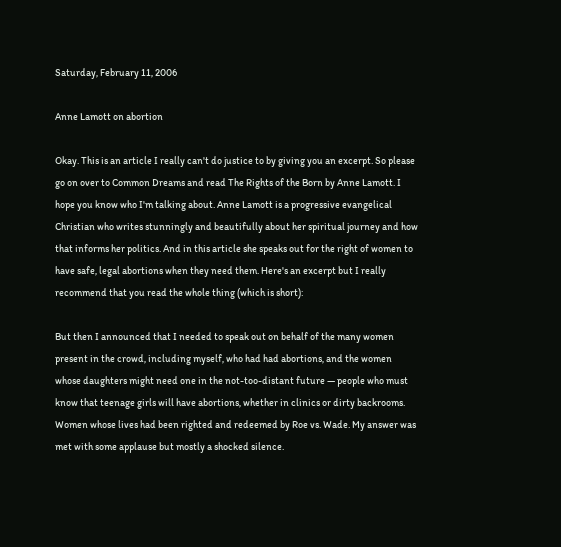Saturday, February 11, 2006

Anne Lamott on abortion

Okay. This is an article I really can't do justice to by giving you an excerpt. So please go on over to Common Dreams and read The Rights of the Born by Anne Lamott. I hope you know who I'm talking about. Anne Lamott is a progressive evangelical Christian who writes stunningly and beautifully about her spiritual journey and how that informs her politics. And in this article she speaks out for the right of women to have safe, legal abortions when they need them. Here's an excerpt but I really recommend that you read the whole thing (which is short):

But then I announced that I needed to speak out on behalf of the many women present in the crowd, including myself, who had had abortions, and the women whose daughters might need one in the not-too-distant future — people who must know that teenage girls will have abortions, whether in clinics or dirty backrooms. Women whose lives had been righted and redeemed by Roe vs. Wade. My answer was met with some applause but mostly a shocked silence.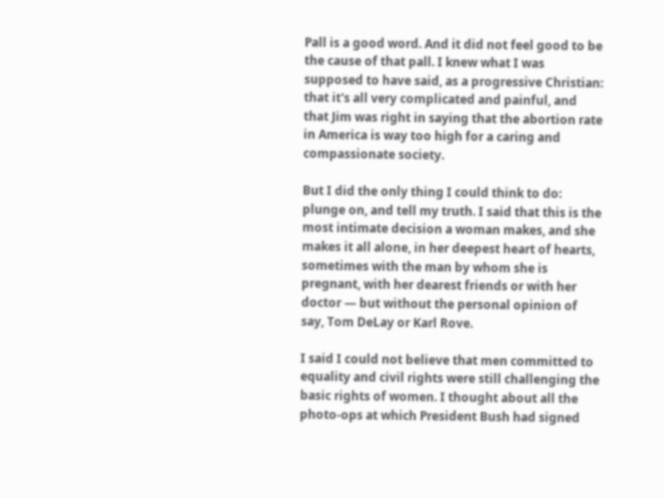Pall is a good word. And it did not feel good to be the cause of that pall. I knew what I was supposed to have said, as a progressive Christian: that it's all very complicated and painful, and that Jim was right in saying that the abortion rate in America is way too high for a caring and compassionate society.

But I did the only thing I could think to do: plunge on, and tell my truth. I said that this is the most intimate decision a woman makes, and she makes it all alone, in her deepest heart of hearts, sometimes with the man by whom she is pregnant, with her dearest friends or with her doctor — but without the personal opinion of say, Tom DeLay or Karl Rove.

I said I could not believe that men committed to equality and civil rights were still challenging the basic rights of women. I thought about all the photo-ops at which President Bush had signed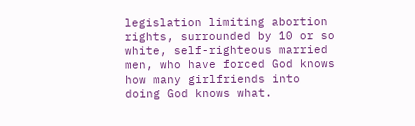legislation limiting abortion rights, surrounded by 10 or so white, self-righteous married men, who have forced God knows how many girlfriends into doing God knows what.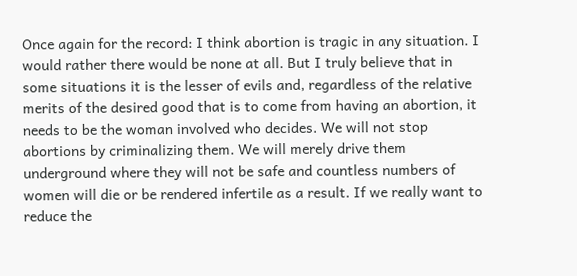Once again for the record: I think abortion is tragic in any situation. I would rather there would be none at all. But I truly believe that in some situations it is the lesser of evils and, regardless of the relative merits of the desired good that is to come from having an abortion, it needs to be the woman involved who decides. We will not stop abortions by criminalizing them. We will merely drive them underground where they will not be safe and countless numbers of women will die or be rendered infertile as a result. If we really want to reduce the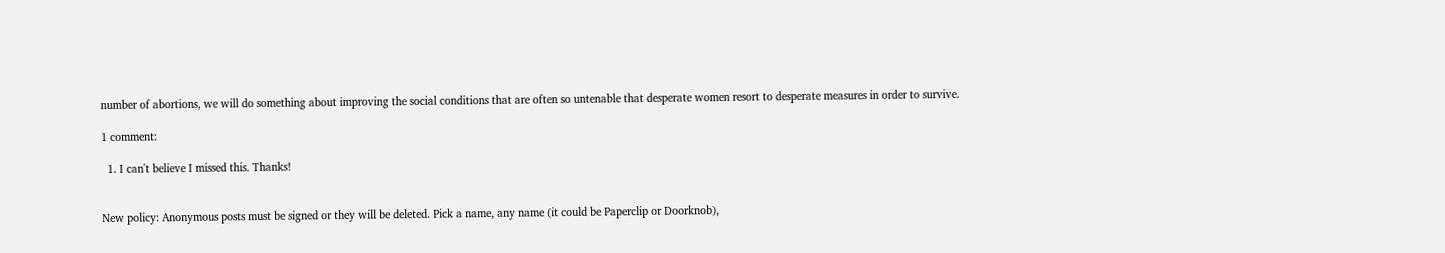number of abortions, we will do something about improving the social conditions that are often so untenable that desperate women resort to desperate measures in order to survive.

1 comment:

  1. I can't believe I missed this. Thanks!


New policy: Anonymous posts must be signed or they will be deleted. Pick a name, any name (it could be Paperclip or Doorknob),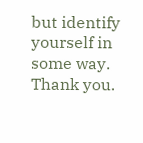but identify yourself in some way. Thank you.